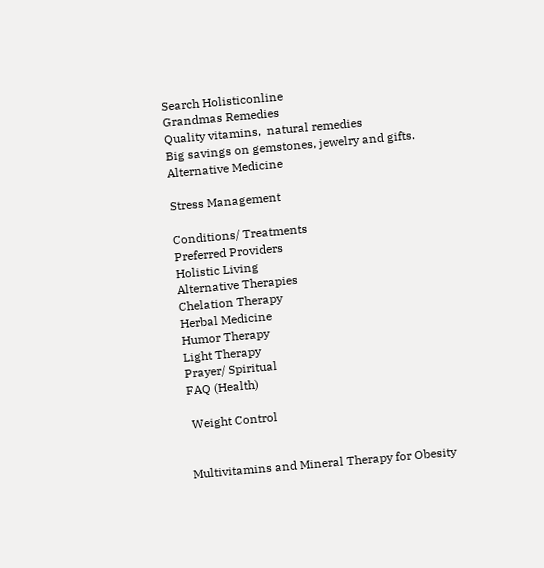Search Holisticonline
Grandmas Remedies
Quality vitamins,  natural remedies
Big savings on gemstones, jewelry and gifts.
Alternative Medicine

Stress Management

Conditions/ Treatments
Preferred Providers
Holistic Living
Alternative Therapies
Chelation Therapy
Herbal Medicine
Humor Therapy
Light Therapy
Prayer/ Spiritual
FAQ (Health)

 Weight Control


Multivitamins and Mineral Therapy for Obesity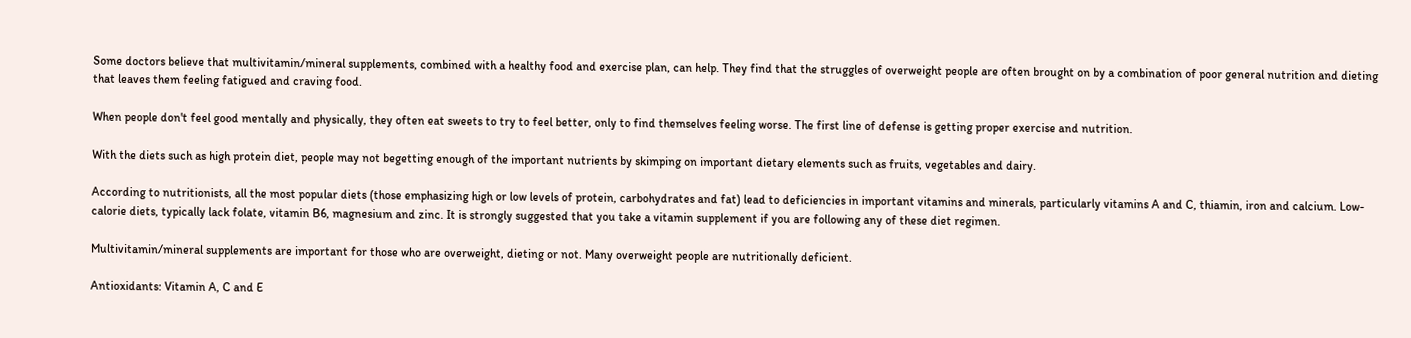Some doctors believe that multivitamin/mineral supplements, combined with a healthy food and exercise plan, can help. They find that the struggles of overweight people are often brought on by a combination of poor general nutrition and dieting that leaves them feeling fatigued and craving food.

When people don't feel good mentally and physically, they often eat sweets to try to feel better, only to find themselves feeling worse. The first line of defense is getting proper exercise and nutrition.

With the diets such as high protein diet, people may not begetting enough of the important nutrients by skimping on important dietary elements such as fruits, vegetables and dairy.

According to nutritionists, all the most popular diets (those emphasizing high or low levels of protein, carbohydrates and fat) lead to deficiencies in important vitamins and minerals, particularly vitamins A and C, thiamin, iron and calcium. Low-calorie diets, typically lack folate, vitamin B6, magnesium and zinc. It is strongly suggested that you take a vitamin supplement if you are following any of these diet regimen.

Multivitamin/mineral supplements are important for those who are overweight, dieting or not. Many overweight people are nutritionally deficient.

Antioxidants: Vitamin A, C and E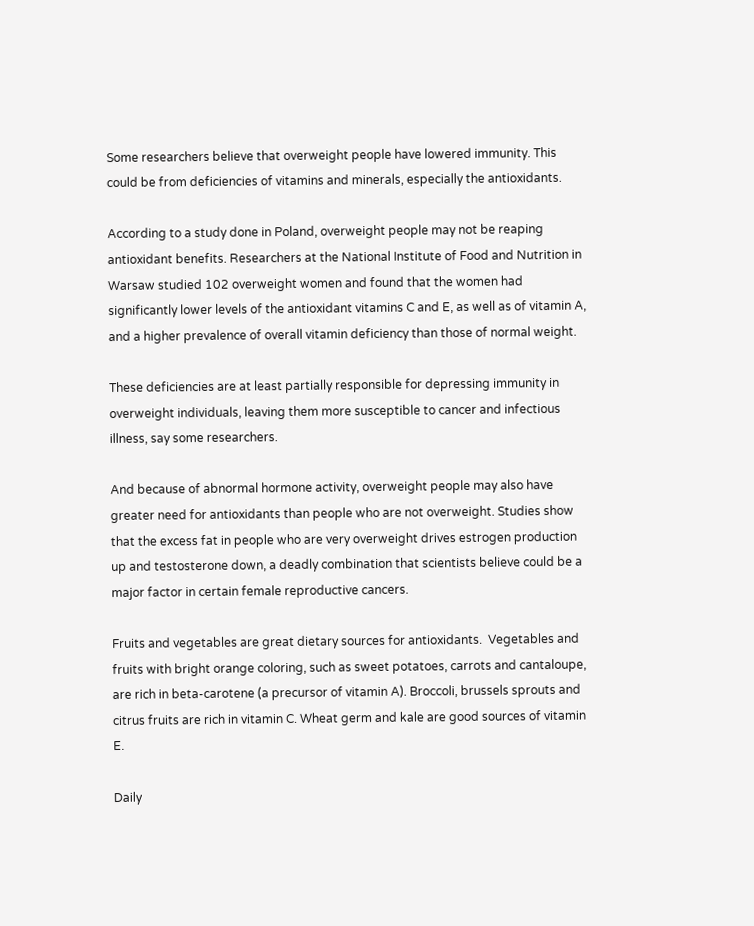Some researchers believe that overweight people have lowered immunity. This could be from deficiencies of vitamins and minerals, especially the antioxidants.

According to a study done in Poland, overweight people may not be reaping antioxidant benefits. Researchers at the National Institute of Food and Nutrition in Warsaw studied 102 overweight women and found that the women had significantly lower levels of the antioxidant vitamins C and E, as well as of vitamin A, and a higher prevalence of overall vitamin deficiency than those of normal weight.

These deficiencies are at least partially responsible for depressing immunity in overweight individuals, leaving them more susceptible to cancer and infectious illness, say some researchers.

And because of abnormal hormone activity, overweight people may also have greater need for antioxidants than people who are not overweight. Studies show that the excess fat in people who are very overweight drives estrogen production up and testosterone down, a deadly combination that scientists believe could be a major factor in certain female reproductive cancers.

Fruits and vegetables are great dietary sources for antioxidants.  Vegetables and fruits with bright orange coloring, such as sweet potatoes, carrots and cantaloupe, are rich in beta-carotene (a precursor of vitamin A). Broccoli, brussels sprouts and citrus fruits are rich in vitamin C. Wheat germ and kale are good sources of vitamin E.

Daily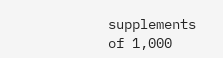supplements of 1,000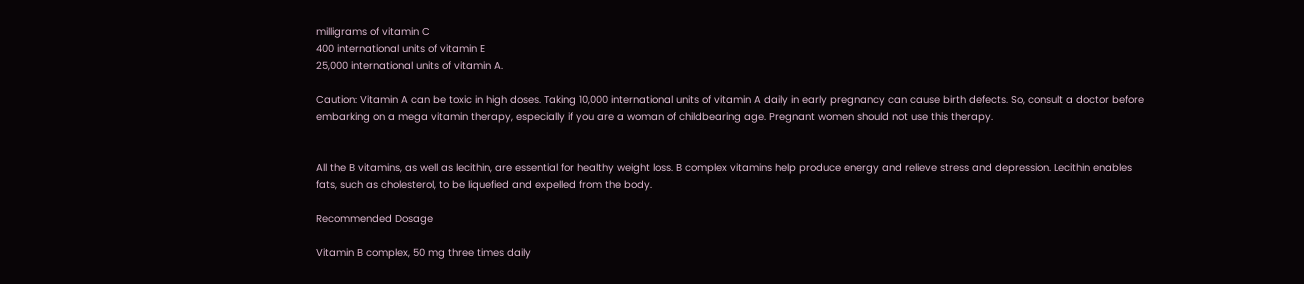milligrams of vitamin C
400 international units of vitamin E
25,000 international units of vitamin A.

Caution: Vitamin A can be toxic in high doses. Taking 10,000 international units of vitamin A daily in early pregnancy can cause birth defects. So, consult a doctor before embarking on a mega vitamin therapy, especially if you are a woman of childbearing age. Pregnant women should not use this therapy.


All the B vitamins, as well as lecithin, are essential for healthy weight loss. B complex vitamins help produce energy and relieve stress and depression. Lecithin enables fats, such as cholesterol, to be liquefied and expelled from the body.

Recommended Dosage

Vitamin B complex, 50 mg three times daily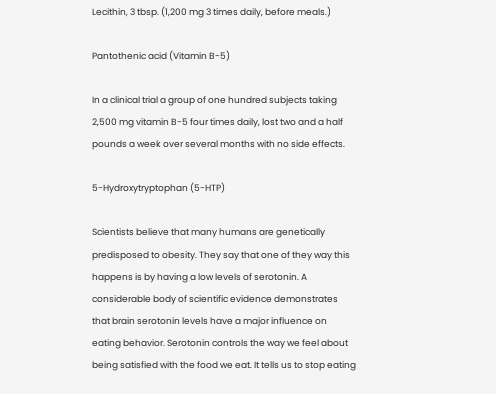Lecithin, 3 tbsp. (1,200 mg 3 times daily, before meals.)

Pantothenic acid (Vitamin B-5)

In a clinical trial a group of one hundred subjects taking 2,500 mg vitamin B-5 four times daily, lost two and a half pounds a week over several months with no side effects.

5-Hydroxytryptophan (5-HTP)

Scientists believe that many humans are genetically predisposed to obesity. They say that one of they way this happens is by having a low levels of serotonin. A considerable body of scientific evidence demonstrates that brain serotonin levels have a major influence on eating behavior. Serotonin controls the way we feel about being satisfied with the food we eat. It tells us to stop eating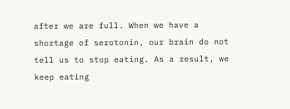after we are full. When we have a shortage of serotonin, our brain do not tell us to stop eating. As a result, we keep eating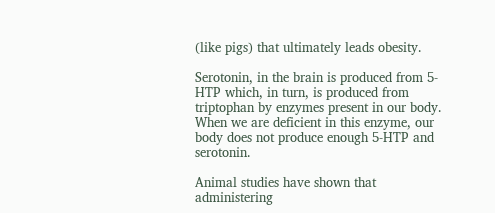(like pigs) that ultimately leads obesity.

Serotonin, in the brain is produced from 5- HTP which, in turn, is produced from triptophan by enzymes present in our body. When we are deficient in this enzyme, our body does not produce enough 5-HTP and serotonin.

Animal studies have shown that administering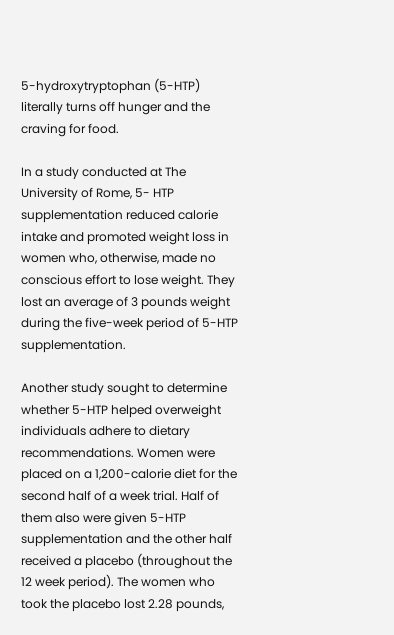5-hydroxytryptophan (5-HTP) literally turns off hunger and the craving for food.

In a study conducted at The University of Rome, 5- HTP supplementation reduced calorie intake and promoted weight loss in women who, otherwise, made no conscious effort to lose weight. They lost an average of 3 pounds weight during the five-week period of 5-HTP supplementation.

Another study sought to determine whether 5-HTP helped overweight individuals adhere to dietary recommendations. Women were placed on a 1,200-calorie diet for the second half of a week trial. Half of them also were given 5-HTP supplementation and the other half received a placebo (throughout the 12 week period). The women who took the placebo lost 2.28 pounds,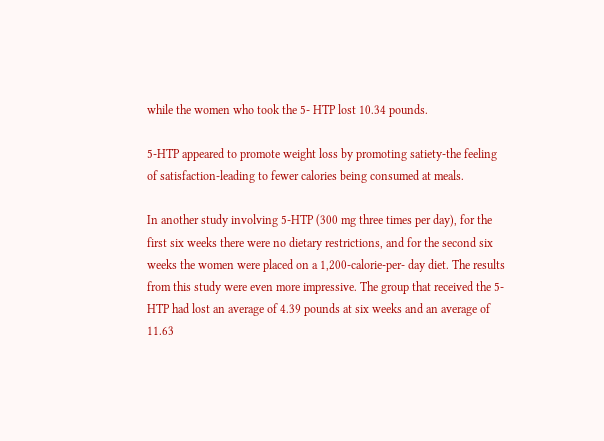while the women who took the 5- HTP lost 10.34 pounds.

5-HTP appeared to promote weight loss by promoting satiety-the feeling of satisfaction-leading to fewer calories being consumed at meals.

In another study involving 5-HTP (300 mg three times per day), for the first six weeks there were no dietary restrictions, and for the second six weeks the women were placed on a 1,200-calorie-per- day diet. The results from this study were even more impressive. The group that received the 5-HTP had lost an average of 4.39 pounds at six weeks and an average of 11.63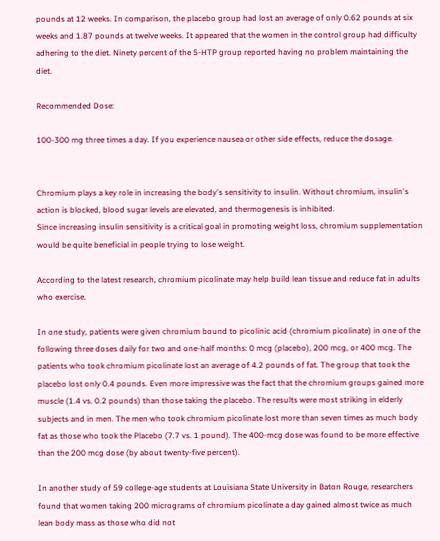pounds at 12 weeks. In comparison, the placebo group had lost an average of only 0.62 pounds at six weeks and 1.87 pounds at twelve weeks. It appeared that the women in the control group had difficulty adhering to the diet. Ninety percent of the 5-HTP group reported having no problem maintaining the diet.

Recommended Dose:

100-300 mg three times a day. If you experience nausea or other side effects, reduce the dosage.


Chromium plays a key role in increasing the body's sensitivity to insulin. Without chromium, insulin's action is blocked, blood sugar levels are elevated, and thermogenesis is inhibited.
Since increasing insulin sensitivity is a critical goal in promoting weight loss, chromium supplementation would be quite beneficial in people trying to lose weight.

According to the latest research, chromium picolinate may help build lean tissue and reduce fat in adults who exercise.

In one study, patients were given chromium bound to picolinic acid (chromium picolinate) in one of the following three doses daily for two and one-half months: 0 mcg (placebo), 200 mcg, or 400 mcg. The patients who took chromium picolinate lost an average of 4.2 pounds of fat. The group that took the placebo lost only 0.4 pounds. Even more impressive was the fact that the chromium groups gained more muscle (1.4 vs. 0.2 pounds) than those taking the placebo. The results were most striking in elderly subjects and in men. The men who took chromium picolinate lost more than seven times as much body fat as those who took the Placebo (7.7 vs. 1 pound). The 400-mcg dose was found to be more effective than the 200 mcg dose (by about twenty-five percent).

In another study of 59 college-age students at Louisiana State University in Baton Rouge, researchers found that women taking 200 micrograms of chromium picolinate a day gained almost twice as much lean body mass as those who did not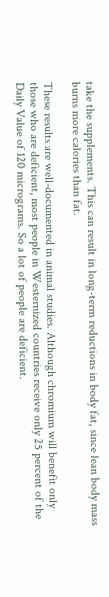take the supplements. This can result in long-term reductions in body fat, since lean body mass burns more calories than fat.

These results are well-documented in animal studies. Although chromium will benefit only those who are deficient, most people in Westernized countries receive only 25 percent of the Daily Value of 120 micrograms. So a lot of people are deficient.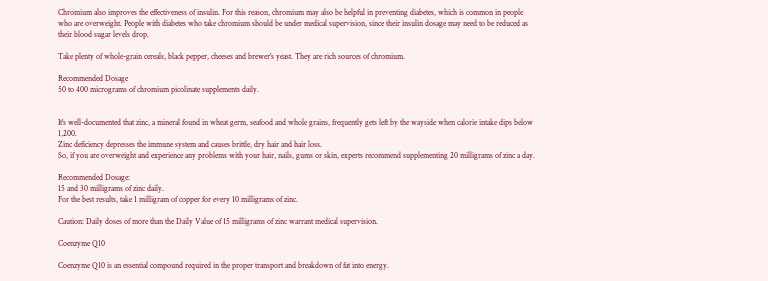Chromium also improves the effectiveness of insulin. For this reason, chromium may also be helpful in preventing diabetes, which is common in people who are overweight. People with diabetes who take chromium should be under medical supervision, since their insulin dosage may need to be reduced as their blood sugar levels drop.

Take plenty of whole-grain cereals, black pepper, cheeses and brewer's yeast. They are rich sources of chromium.

Recommended Dosage
50 to 400 micrograms of chromium picolinate supplements daily.


It's well-documented that zinc, a mineral found in wheat germ, seafood and whole grains, frequently gets left by the wayside when calorie intake dips below 1,200.
Zinc deficiency depresses the immune system and causes brittle, dry hair and hair loss.
So, if you are overweight and experience any problems with your hair, nails, gums or skin, experts recommend supplementing 20 milligrams of zinc a day.

Recommended Dosage:
15 and 30 milligrams of zinc daily.
For the best results, take 1 milligram of copper for every 10 milligrams of zinc.

Caution: Daily doses of more than the Daily Value of 15 milligrams of zinc warrant medical supervision.

Coenzyme Q10

Coenzyme Q10 is an essential compound required in the proper transport and breakdown of fat into energy.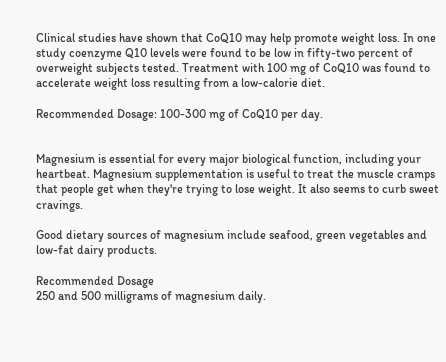Clinical studies have shown that CoQ10 may help promote weight loss. In one study coenzyme Q10 levels were found to be low in fifty-two percent of overweight subjects tested. Treatment with 100 mg of CoQ10 was found to accelerate weight loss resulting from a low-calorie diet.

Recommended Dosage: 100-300 mg of CoQ10 per day.


Magnesium is essential for every major biological function, including your heartbeat. Magnesium supplementation is useful to treat the muscle cramps that people get when they're trying to lose weight. It also seems to curb sweet cravings.

Good dietary sources of magnesium include seafood, green vegetables and low-fat dairy products.

Recommended Dosage
250 and 500 milligrams of magnesium daily.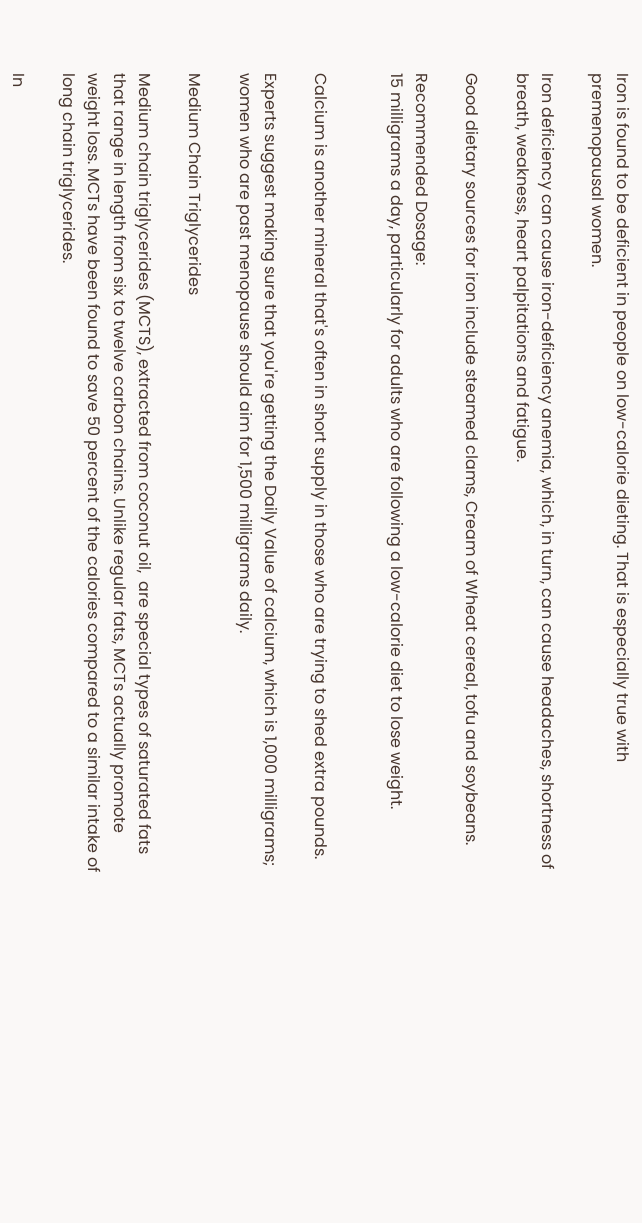Iron is found to be deficient in people on low-calorie dieting. That is especially true with premenopausal women.

Iron deficiency can cause iron-deficiency anemia, which, in turn, can cause headaches, shortness of breath, weakness, heart palpitations and fatigue.

Good dietary sources for iron include steamed clams, Cream of Wheat cereal, tofu and soybeans.

Recommended Dosage:
15 milligrams a day, particularly for adults who are following a low-calorie diet to lose weight.


Calcium is another mineral that's often in short supply in those who are trying to shed extra pounds.

Experts suggest making sure that you're getting the Daily Value of calcium, which is 1,000 milligrams; women who are past menopause should aim for 1,500 milligrams daily.

Medium Chain Triglycerides

Medium chain triglycerides (MCTS), extracted from coconut oil,  are special types of saturated fats that range in length from six to twelve carbon chains. Unlike regular fats, MCTs actually promote weight loss. MCTs have been found to save 50 percent of the calories compared to a similar intake of long chain triglycerides.

In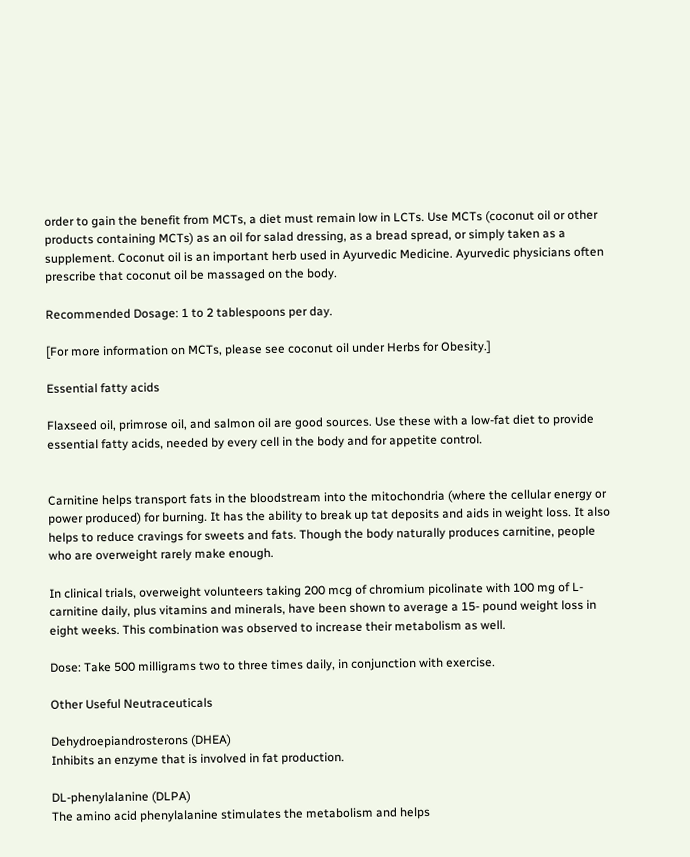order to gain the benefit from MCTs, a diet must remain low in LCTs. Use MCTs (coconut oil or other products containing MCTs) as an oil for salad dressing, as a bread spread, or simply taken as a supplement. Coconut oil is an important herb used in Ayurvedic Medicine. Ayurvedic physicians often prescribe that coconut oil be massaged on the body.

Recommended Dosage: 1 to 2 tablespoons per day.

[For more information on MCTs, please see coconut oil under Herbs for Obesity.]

Essential fatty acids

Flaxseed oil, primrose oil, and salmon oil are good sources. Use these with a low-fat diet to provide essential fatty acids, needed by every cell in the body and for appetite control.


Carnitine helps transport fats in the bloodstream into the mitochondria (where the cellular energy or power produced) for burning. It has the ability to break up tat deposits and aids in weight loss. It also helps to reduce cravings for sweets and fats. Though the body naturally produces carnitine, people who are overweight rarely make enough.

In clinical trials, overweight volunteers taking 200 mcg of chromium picolinate with 100 mg of L- carnitine daily, plus vitamins and minerals, have been shown to average a 15- pound weight loss in eight weeks. This combination was observed to increase their metabolism as well.

Dose: Take 500 milligrams two to three times daily, in conjunction with exercise.

Other Useful Neutraceuticals

Dehydroepiandrosterons (DHEA)
Inhibits an enzyme that is involved in fat production.

DL-phenylalanine (DLPA)
The amino acid phenylalanine stimulates the metabolism and helps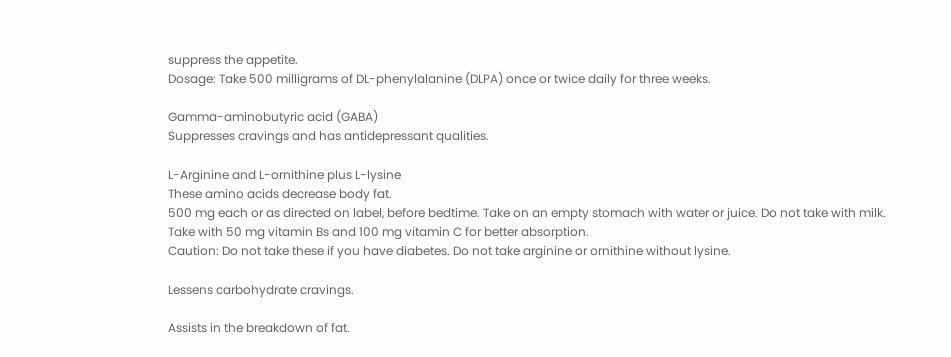suppress the appetite.
Dosage: Take 500 milligrams of DL-phenylalanine (DLPA) once or twice daily for three weeks.

Gamma-aminobutyric acid (GABA)
Suppresses cravings and has antidepressant qualities.

L-Arginine and L-ornithine plus L-lysine
These amino acids decrease body fat.
500 mg each or as directed on label, before bedtime. Take on an empty stomach with water or juice. Do not take with milk. Take with 50 mg vitamin Bs and 100 mg vitamin C for better absorption.
Caution: Do not take these if you have diabetes. Do not take arginine or ornithine without lysine.

Lessens carbohydrate cravings.

Assists in the breakdown of fat.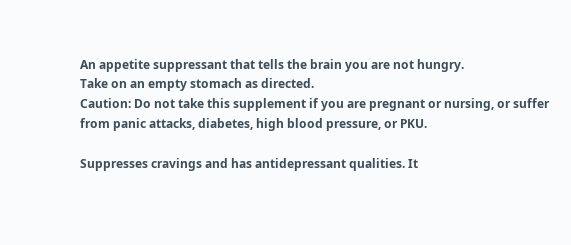An appetite suppressant that tells the brain you are not hungry.
Take on an empty stomach as directed.
Caution: Do not take this supplement if you are pregnant or nursing, or suffer from panic attacks, diabetes, high blood pressure, or PKU.

Suppresses cravings and has antidepressant qualities. It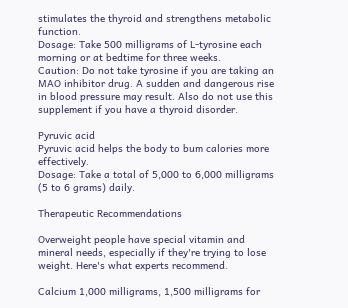stimulates the thyroid and strengthens metabolic function.
Dosage: Take 500 milligrams of L-tyrosine each morning or at bedtime for three weeks.
Caution: Do not take tyrosine if you are taking an MAO inhibitor drug. A sudden and dangerous rise in blood pressure may result. Also do not use this supplement if you have a thyroid disorder.

Pyruvic acid
Pyruvic acid helps the body to bum calories more effectively.
Dosage: Take a total of 5,000 to 6,000 milligrams (5 to 6 grams) daily.

Therapeutic Recommendations

Overweight people have special vitamin and mineral needs, especially if they're trying to lose weight. Here's what experts recommend.

Calcium 1,000 milligrams, 1,500 milligrams for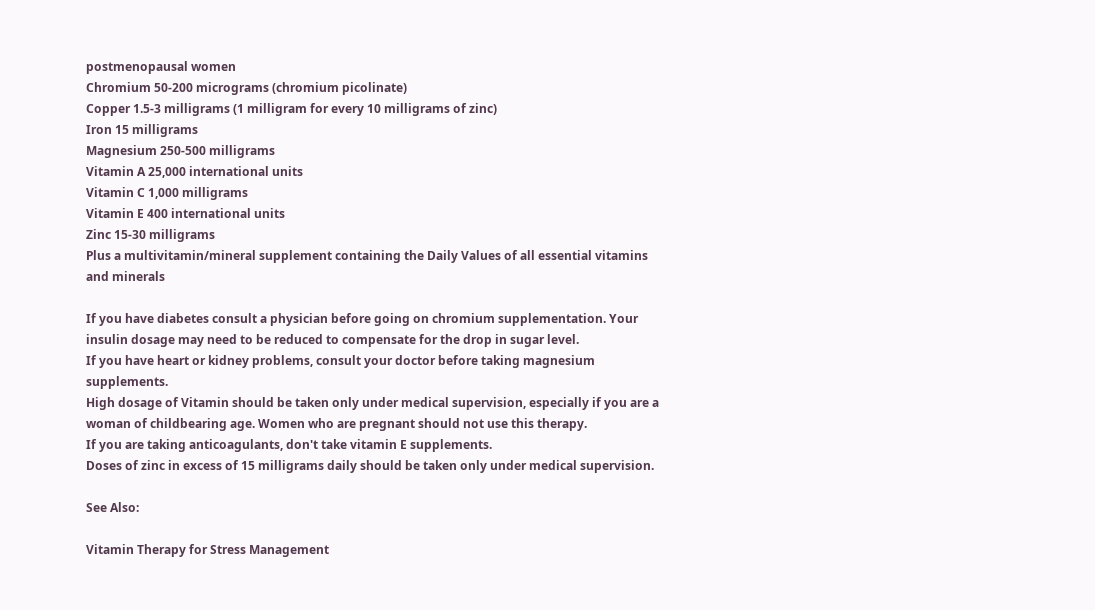postmenopausal women
Chromium 50-200 micrograms (chromium picolinate)
Copper 1.5-3 milligrams (1 milligram for every 10 milligrams of zinc)
Iron 15 milligrams
Magnesium 250-500 milligrams
Vitamin A 25,000 international units
Vitamin C 1,000 milligrams
Vitamin E 400 international units
Zinc 15-30 milligrams
Plus a multivitamin/mineral supplement containing the Daily Values of all essential vitamins and minerals

If you have diabetes consult a physician before going on chromium supplementation. Your insulin dosage may need to be reduced to compensate for the drop in sugar level.
If you have heart or kidney problems, consult your doctor before taking magnesium supplements.
High dosage of Vitamin should be taken only under medical supervision, especially if you are a woman of childbearing age. Women who are pregnant should not use this therapy.
If you are taking anticoagulants, don't take vitamin E supplements.
Doses of zinc in excess of 15 milligrams daily should be taken only under medical supervision.

See Also:

Vitamin Therapy for Stress Management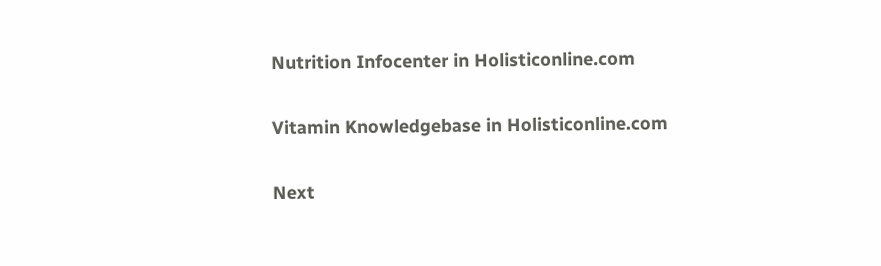Nutrition Infocenter in Holisticonline.com

Vitamin Knowledgebase in Holisticonline.com

Next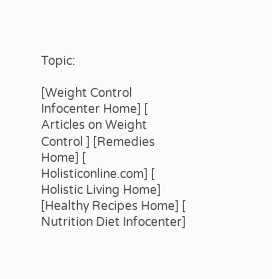Topic:

[Weight Control Infocenter Home] [ Articles on Weight Control ] [Remedies Home] [ Holisticonline.com] [ Holistic Living Home] [Healthy Recipes Home] [ Nutrition Diet Infocenter]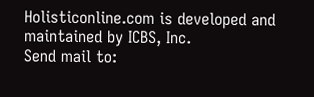Holisticonline.com is developed and maintained by ICBS, Inc.
Send mail to: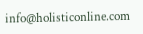info@holisticonline.com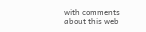with comments about this web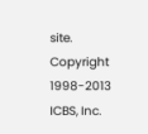site.
Copyright 1998-2013 ICBS, Inc.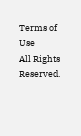Terms of Use
All Rights Reserved.